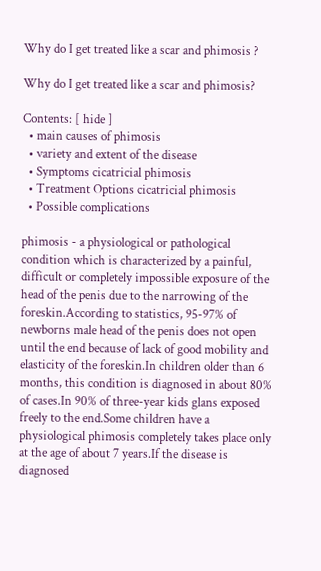Why do I get treated like a scar and phimosis ?

Why do I get treated like a scar and phimosis?

Contents: [ hide ]
  • main causes of phimosis
  • variety and extent of the disease
  • Symptoms cicatricial phimosis
  • Treatment Options cicatricial phimosis
  • Possible complications

phimosis - a physiological or pathological condition which is characterized by a painful, difficult or completely impossible exposure of the head of the penis due to the narrowing of the foreskin.According to statistics, 95-97% of newborns male head of the penis does not open until the end because of lack of good mobility and elasticity of the foreskin.In children older than 6 months, this condition is diagnosed in about 80% of cases.In 90% of three-year kids glans exposed freely to the end.Some children have a physiological phimosis completely takes place only at the age of about 7 years.If the disease is diagnosed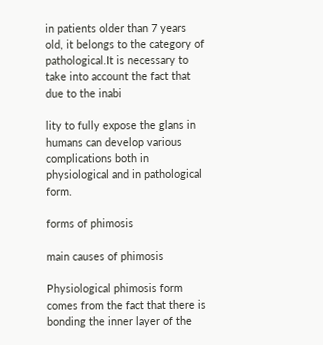in patients older than 7 years old, it belongs to the category of pathological.It is necessary to take into account the fact that due to the inabi

lity to fully expose the glans in humans can develop various complications both in physiological and in pathological form.

forms of phimosis

main causes of phimosis

Physiological phimosis form comes from the fact that there is bonding the inner layer of the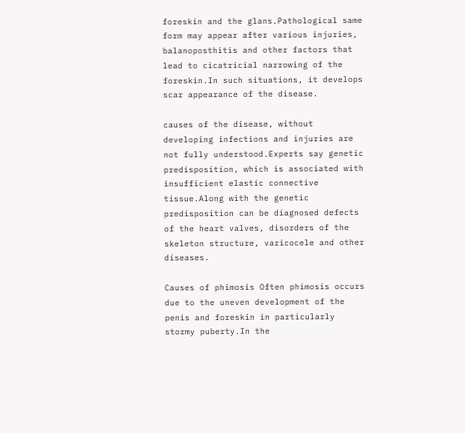foreskin and the glans.Pathological same form may appear after various injuries, balanoposthitis and other factors that lead to cicatricial narrowing of the foreskin.In such situations, it develops scar appearance of the disease.

causes of the disease, without developing infections and injuries are not fully understood.Experts say genetic predisposition, which is associated with insufficient elastic connective tissue.Along with the genetic predisposition can be diagnosed defects of the heart valves, disorders of the skeleton structure, varicocele and other diseases.

Causes of phimosis Often phimosis occurs due to the uneven development of the penis and foreskin in particularly stormy puberty.In the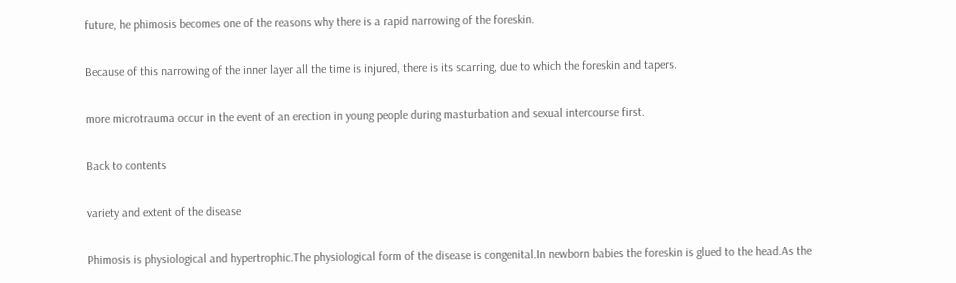future, he phimosis becomes one of the reasons why there is a rapid narrowing of the foreskin.

Because of this narrowing of the inner layer all the time is injured, there is its scarring, due to which the foreskin and tapers.

more microtrauma occur in the event of an erection in young people during masturbation and sexual intercourse first.

Back to contents

variety and extent of the disease

Phimosis is physiological and hypertrophic.The physiological form of the disease is congenital.In newborn babies the foreskin is glued to the head.As the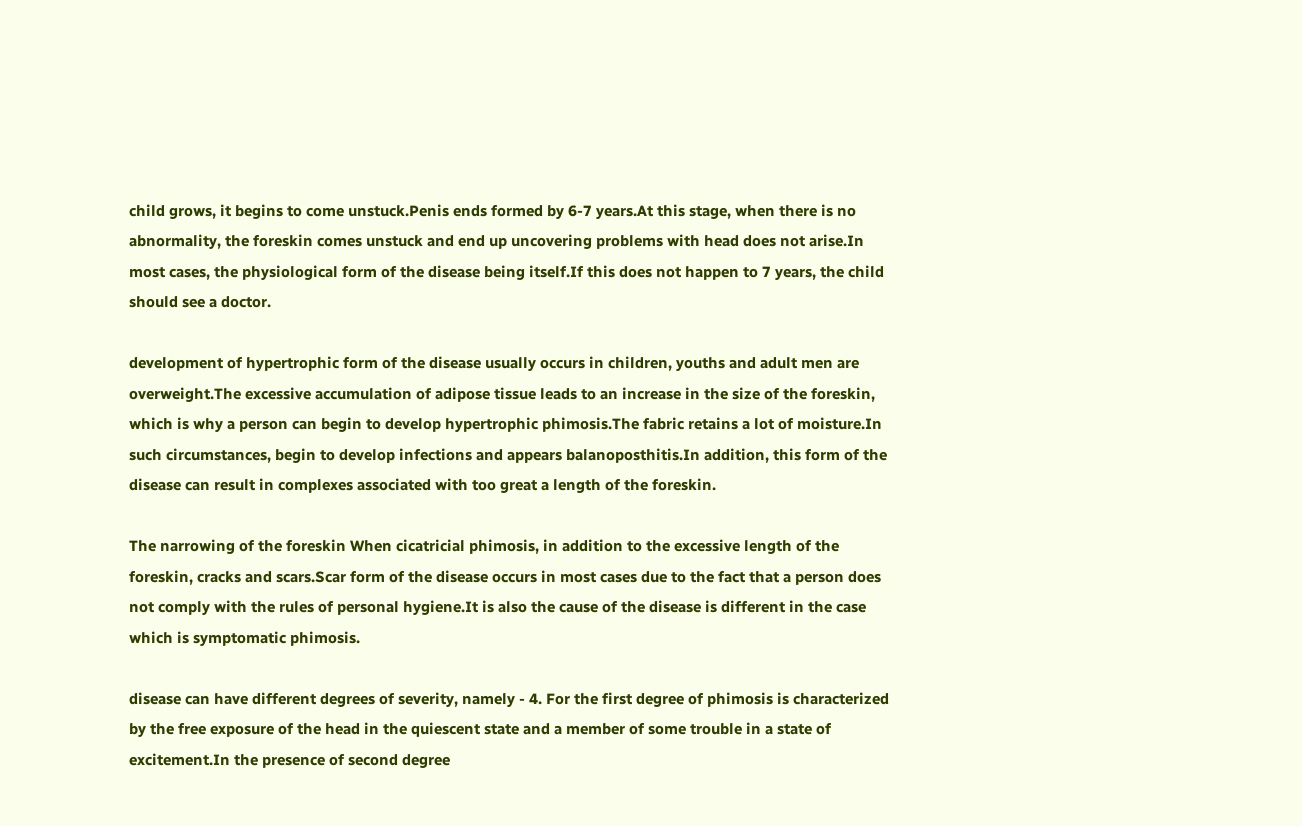child grows, it begins to come unstuck.Penis ends formed by 6-7 years.At this stage, when there is no abnormality, the foreskin comes unstuck and end up uncovering problems with head does not arise.In most cases, the physiological form of the disease being itself.If this does not happen to 7 years, the child should see a doctor.

development of hypertrophic form of the disease usually occurs in children, youths and adult men are overweight.The excessive accumulation of adipose tissue leads to an increase in the size of the foreskin, which is why a person can begin to develop hypertrophic phimosis.The fabric retains a lot of moisture.In such circumstances, begin to develop infections and appears balanoposthitis.In addition, this form of the disease can result in complexes associated with too great a length of the foreskin.

The narrowing of the foreskin When cicatricial phimosis, in addition to the excessive length of the foreskin, cracks and scars.Scar form of the disease occurs in most cases due to the fact that a person does not comply with the rules of personal hygiene.It is also the cause of the disease is different in the case which is symptomatic phimosis.

disease can have different degrees of severity, namely - 4. For the first degree of phimosis is characterized by the free exposure of the head in the quiescent state and a member of some trouble in a state of excitement.In the presence of second degree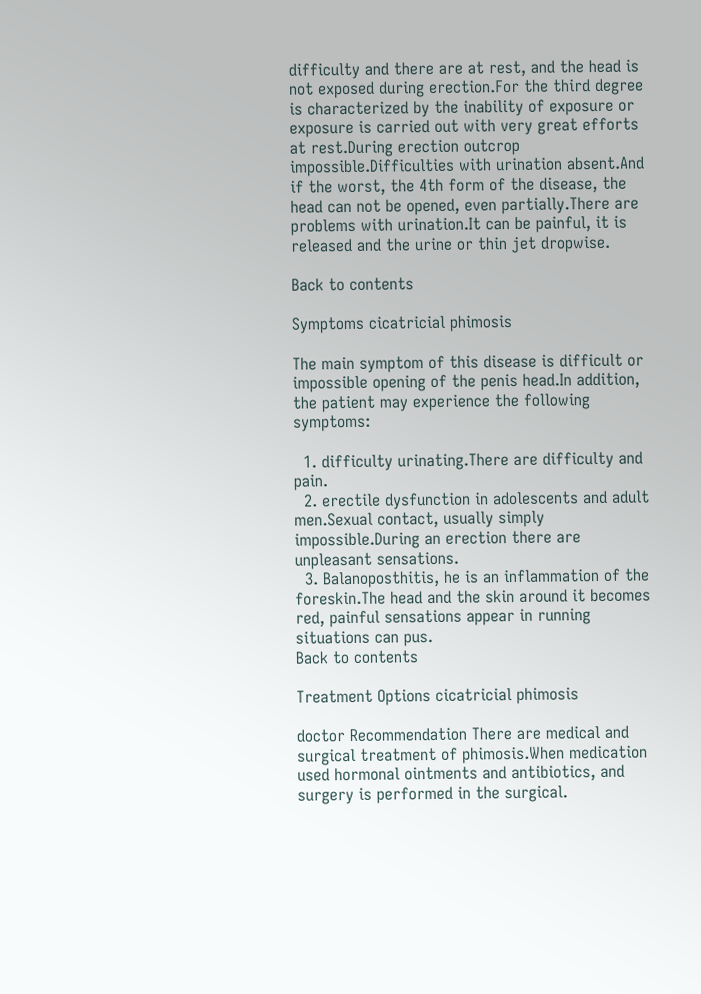difficulty and there are at rest, and the head is not exposed during erection.For the third degree is characterized by the inability of exposure or exposure is carried out with very great efforts at rest.During erection outcrop impossible.Difficulties with urination absent.And if the worst, the 4th form of the disease, the head can not be opened, even partially.There are problems with urination.It can be painful, it is released and the urine or thin jet dropwise.

Back to contents

Symptoms cicatricial phimosis

The main symptom of this disease is difficult or impossible opening of the penis head.In addition, the patient may experience the following symptoms:

  1. difficulty urinating.There are difficulty and pain.
  2. erectile dysfunction in adolescents and adult men.Sexual contact, usually simply impossible.During an erection there are unpleasant sensations.
  3. Balanoposthitis, he is an inflammation of the foreskin.The head and the skin around it becomes red, painful sensations appear in running situations can pus.
Back to contents

Treatment Options cicatricial phimosis

doctor Recommendation There are medical and surgical treatment of phimosis.When medication used hormonal ointments and antibiotics, and surgery is performed in the surgical.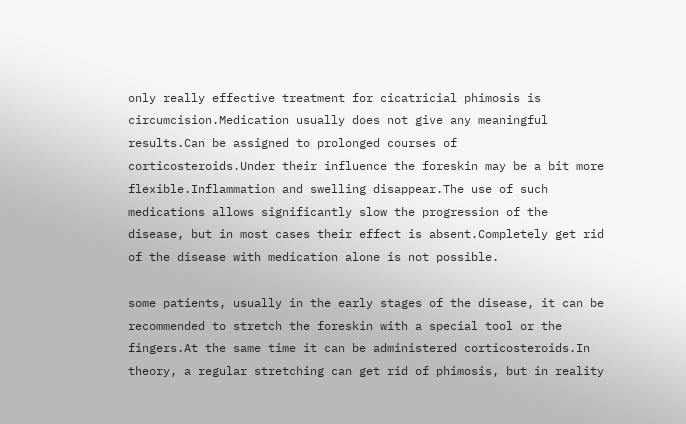only really effective treatment for cicatricial phimosis is circumcision.Medication usually does not give any meaningful results.Can be assigned to prolonged courses of corticosteroids.Under their influence the foreskin may be a bit more flexible.Inflammation and swelling disappear.The use of such medications allows significantly slow the progression of the disease, but in most cases their effect is absent.Completely get rid of the disease with medication alone is not possible.

some patients, usually in the early stages of the disease, it can be recommended to stretch the foreskin with a special tool or the fingers.At the same time it can be administered corticosteroids.In theory, a regular stretching can get rid of phimosis, but in reality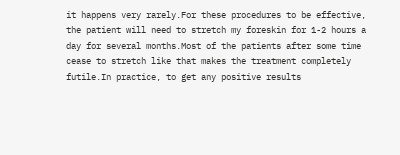it happens very rarely.For these procedures to be effective, the patient will need to stretch my foreskin for 1-2 hours a day for several months.Most of the patients after some time cease to stretch like that makes the treatment completely futile.In practice, to get any positive results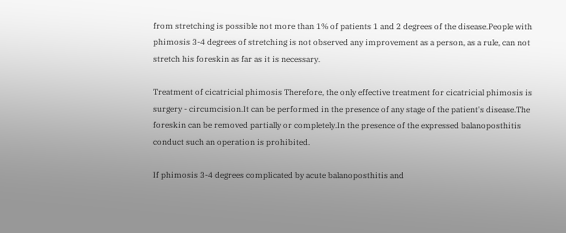from stretching is possible not more than 1% of patients 1 and 2 degrees of the disease.People with phimosis 3-4 degrees of stretching is not observed any improvement as a person, as a rule, can not stretch his foreskin as far as it is necessary.

Treatment of cicatricial phimosis Therefore, the only effective treatment for cicatricial phimosis is surgery - circumcision.It can be performed in the presence of any stage of the patient's disease.The foreskin can be removed partially or completely.In the presence of the expressed balanoposthitis conduct such an operation is prohibited.

If phimosis 3-4 degrees complicated by acute balanoposthitis and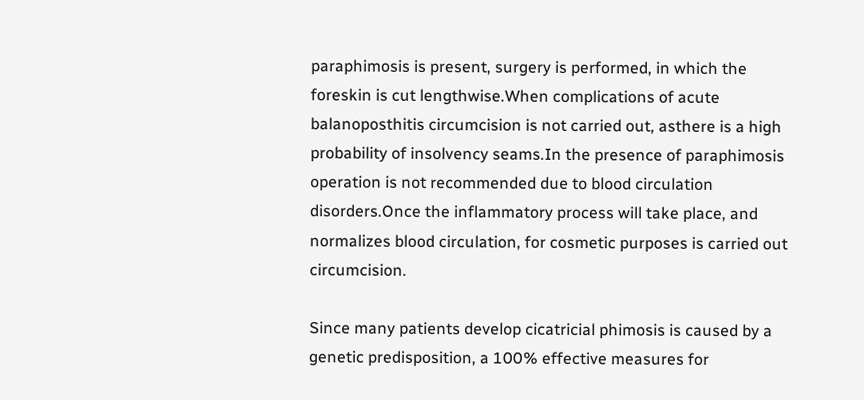paraphimosis is present, surgery is performed, in which the foreskin is cut lengthwise.When complications of acute balanoposthitis circumcision is not carried out, asthere is a high probability of insolvency seams.In the presence of paraphimosis operation is not recommended due to blood circulation disorders.Once the inflammatory process will take place, and normalizes blood circulation, for cosmetic purposes is carried out circumcision.

Since many patients develop cicatricial phimosis is caused by a genetic predisposition, a 100% effective measures for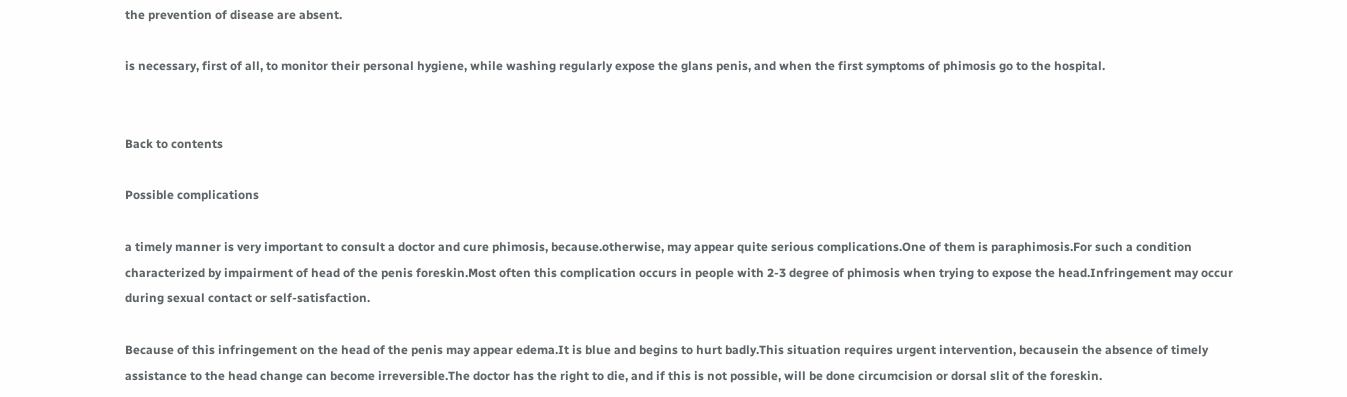the prevention of disease are absent.

is necessary, first of all, to monitor their personal hygiene, while washing regularly expose the glans penis, and when the first symptoms of phimosis go to the hospital.


Back to contents

Possible complications

a timely manner is very important to consult a doctor and cure phimosis, because.otherwise, may appear quite serious complications.One of them is paraphimosis.For such a condition characterized by impairment of head of the penis foreskin.Most often this complication occurs in people with 2-3 degree of phimosis when trying to expose the head.Infringement may occur during sexual contact or self-satisfaction.

Because of this infringement on the head of the penis may appear edema.It is blue and begins to hurt badly.This situation requires urgent intervention, becausein the absence of timely assistance to the head change can become irreversible.The doctor has the right to die, and if this is not possible, will be done circumcision or dorsal slit of the foreskin.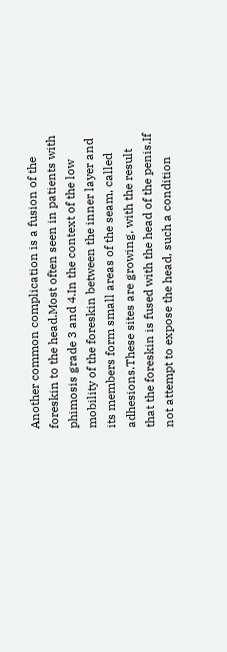Another common complication is a fusion of the foreskin to the head.Most often seen in patients with phimosis grade 3 and 4.In the context of the low mobility of the foreskin between the inner layer and its members form small areas of the seam, called adhesions.These sites are growing, with the result that the foreskin is fused with the head of the penis.If not attempt to expose the head, such a condition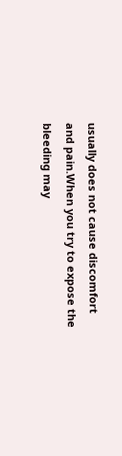usually does not cause discomfort and pain.When you try to expose the bleeding may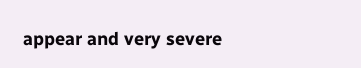appear and very severe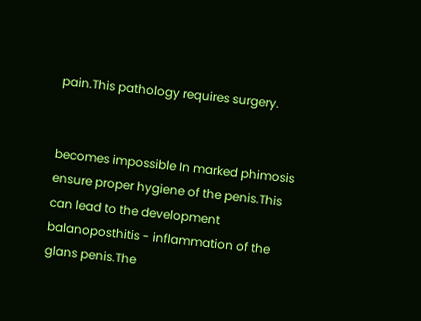pain.This pathology requires surgery.


becomes impossible In marked phimosis ensure proper hygiene of the penis.This can lead to the development balanoposthitis - inflammation of the glans penis.The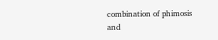combination of phimosis and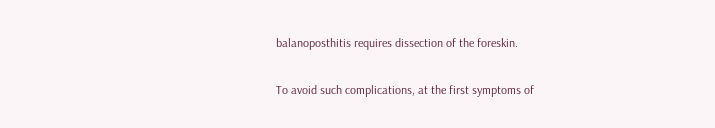balanoposthitis requires dissection of the foreskin.

To avoid such complications, at the first symptoms of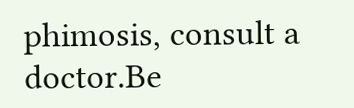phimosis, consult a doctor.Be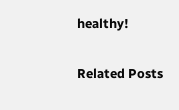healthy!

Related Posts